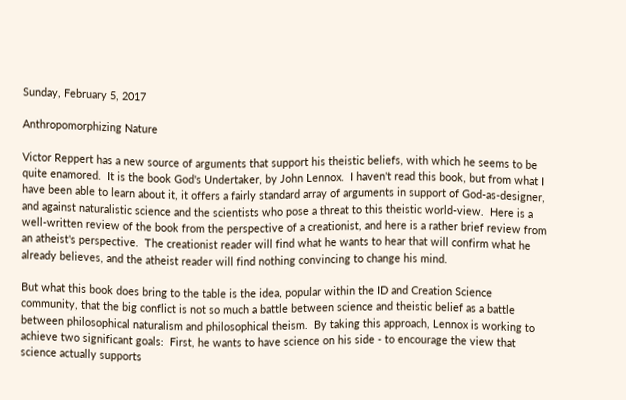Sunday, February 5, 2017

Anthropomorphizing Nature

Victor Reppert has a new source of arguments that support his theistic beliefs, with which he seems to be quite enamored.  It is the book God's Undertaker, by John Lennox.  I haven't read this book, but from what I have been able to learn about it, it offers a fairly standard array of arguments in support of God-as-designer, and against naturalistic science and the scientists who pose a threat to this theistic world-view.  Here is a well-written review of the book from the perspective of a creationist, and here is a rather brief review from an atheist's perspective.  The creationist reader will find what he wants to hear that will confirm what he already believes, and the atheist reader will find nothing convincing to change his mind.

But what this book does bring to the table is the idea, popular within the ID and Creation Science community, that the big conflict is not so much a battle between science and theistic belief as a battle between philosophical naturalism and philosophical theism.  By taking this approach, Lennox is working to achieve two significant goals:  First, he wants to have science on his side - to encourage the view that science actually supports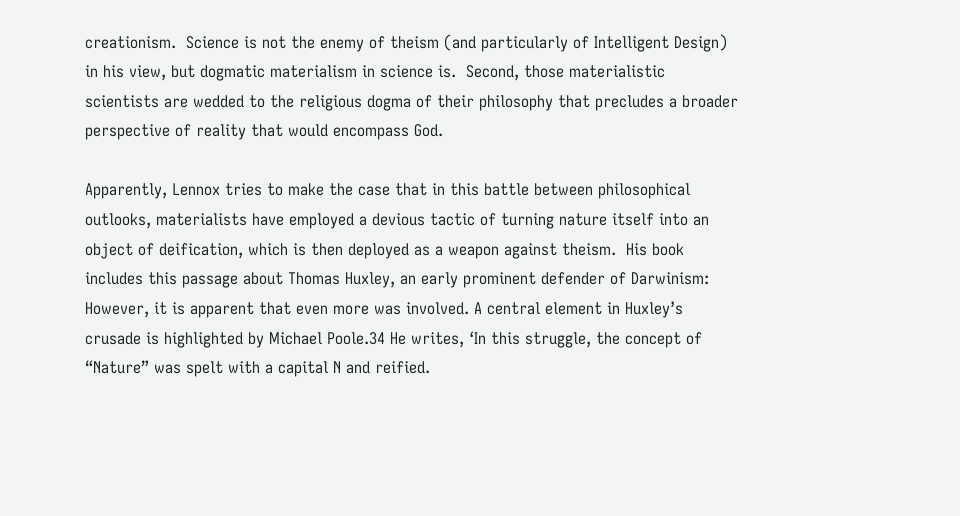creationism.  Science is not the enemy of theism (and particularly of Intelligent Design) in his view, but dogmatic materialism in science is.  Second, those materialistic scientists are wedded to the religious dogma of their philosophy that precludes a broader perspective of reality that would encompass God.

Apparently, Lennox tries to make the case that in this battle between philosophical outlooks, materialists have employed a devious tactic of turning nature itself into an object of deification, which is then deployed as a weapon against theism.  His book includes this passage about Thomas Huxley, an early prominent defender of Darwinism:
However, it is apparent that even more was involved. A central element in Huxley’s crusade is highlighted by Michael Poole.34 He writes, ‘In this struggle, the concept of “Nature” was spelt with a capital N and reified.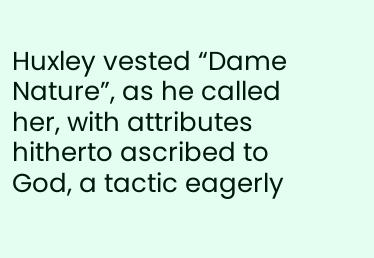Huxley vested “Dame Nature”, as he called her, with attributes hitherto ascribed to God, a tactic eagerly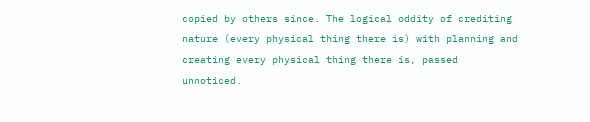copied by others since. The logical oddity of crediting nature (every physical thing there is) with planning and creating every physical thing there is, passed unnoticed.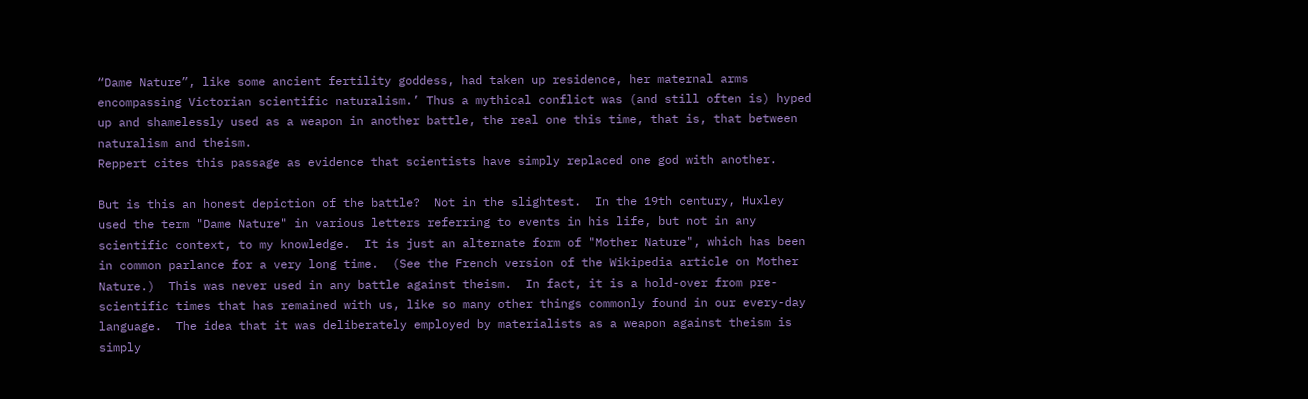“Dame Nature”, like some ancient fertility goddess, had taken up residence, her maternal arms encompassing Victorian scientific naturalism.’ Thus a mythical conflict was (and still often is) hyped up and shamelessly used as a weapon in another battle, the real one this time, that is, that between naturalism and theism.
Reppert cites this passage as evidence that scientists have simply replaced one god with another.

But is this an honest depiction of the battle?  Not in the slightest.  In the 19th century, Huxley used the term "Dame Nature" in various letters referring to events in his life, but not in any scientific context, to my knowledge.  It is just an alternate form of "Mother Nature", which has been in common parlance for a very long time.  (See the French version of the Wikipedia article on Mother Nature.)  This was never used in any battle against theism.  In fact, it is a hold-over from pre-scientific times that has remained with us, like so many other things commonly found in our every-day language.  The idea that it was deliberately employed by materialists as a weapon against theism is simply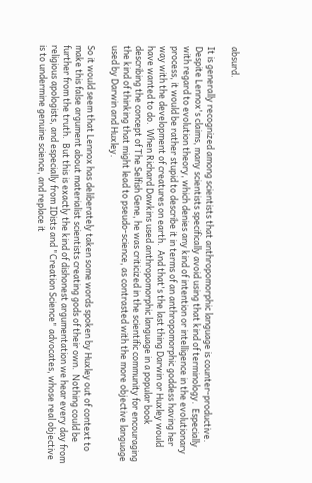absurd.

It is generally recognized among scientists that anthropomorphic language is counter-productive.  Despite Lennox's claims, many scientists specifically avoid using that kind of terminology.  Especially with regard to evolution theory, which denies any kind of intention or intelligence in the evolutionary process, it would be rather stupid to describe it in terms of an anthropomorphic goddess having her way with the development of creatures on earth.  And that's the last thing Darwin or Huxley would have wanted to do.  When Richard Dawkins used anthropomorphic language in a popular book describing the concept of The Selfish Gene, he was criticized in the scientific community for encouraging the kind of thinking that might lead to pseudo-science, as contrasted with the more objective language used by Darwin and Huxley.

So it would seem that Lennox has deliberately taken some words spoken by Huxley out of context to make this false argument about materialist scientists creating gods of their own.  Nothing could be further from the truth.  But this is exactly the kind of dishonest argumentation we hear every day from religious apologists, and especially from IDists and "Creation Science" advocates, whose real objective is to undermine genuine science, and replace it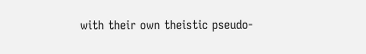with their own theistic pseudo-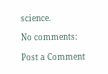science.

No comments:

Post a Comment